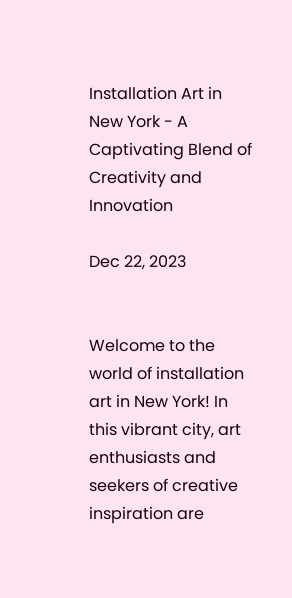Installation Art in New York - A Captivating Blend of Creativity and Innovation

Dec 22, 2023


Welcome to the world of installation art in New York! In this vibrant city, art enthusiasts and seekers of creative inspiration are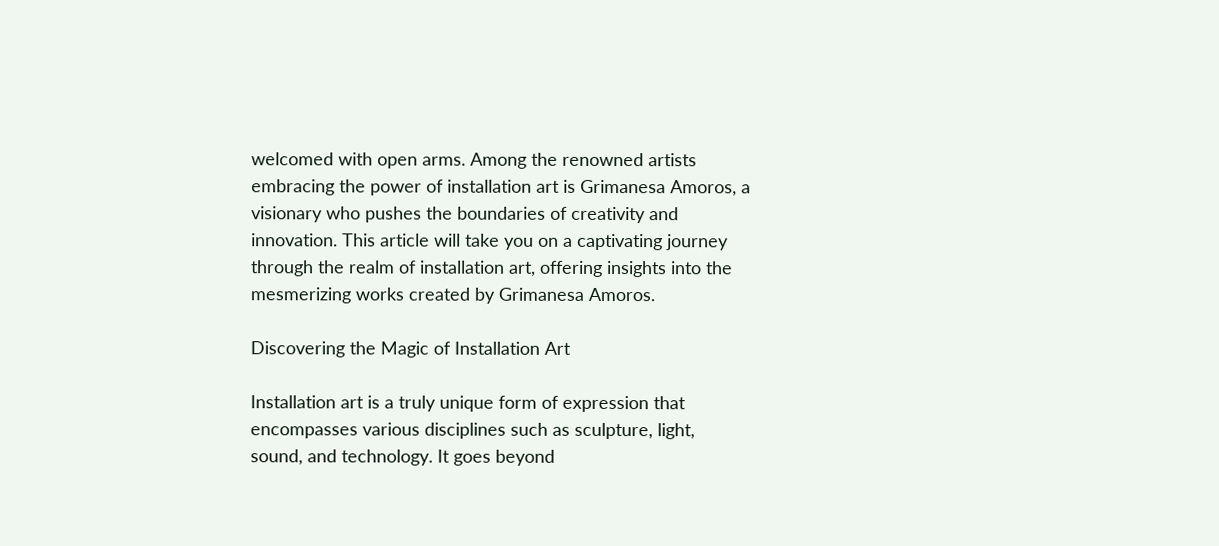welcomed with open arms. Among the renowned artists embracing the power of installation art is Grimanesa Amoros, a visionary who pushes the boundaries of creativity and innovation. This article will take you on a captivating journey through the realm of installation art, offering insights into the mesmerizing works created by Grimanesa Amoros.

Discovering the Magic of Installation Art

Installation art is a truly unique form of expression that encompasses various disciplines such as sculpture, light, sound, and technology. It goes beyond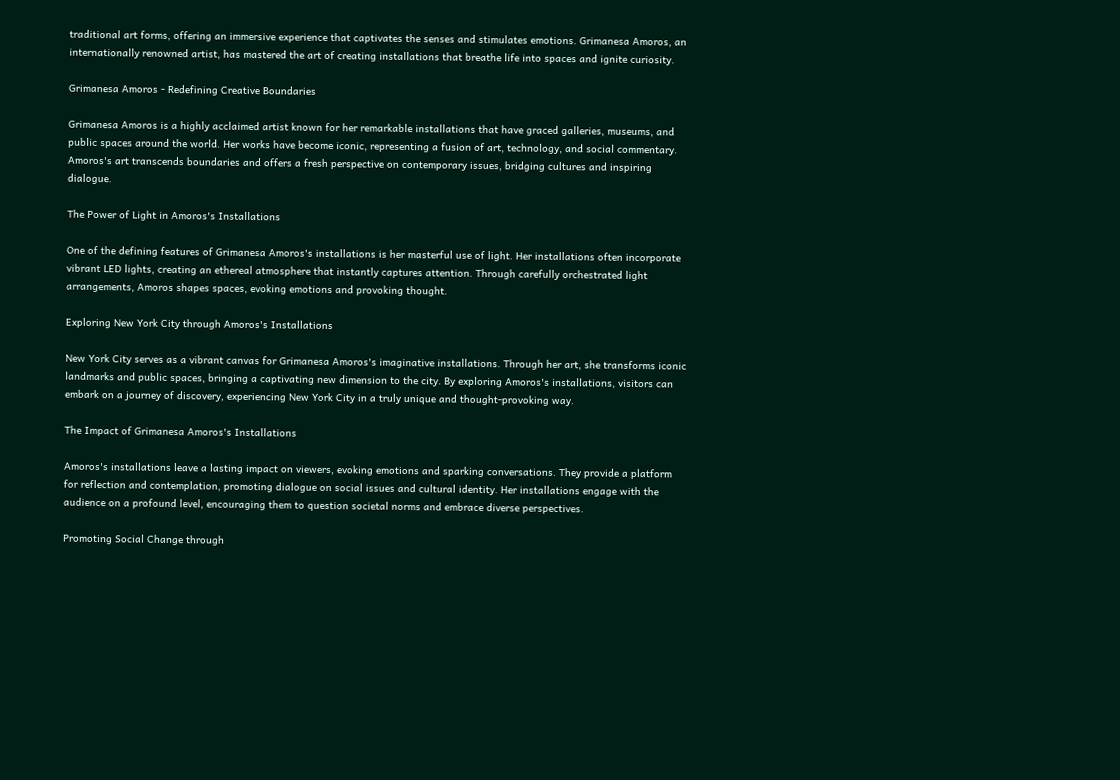traditional art forms, offering an immersive experience that captivates the senses and stimulates emotions. Grimanesa Amoros, an internationally renowned artist, has mastered the art of creating installations that breathe life into spaces and ignite curiosity.

Grimanesa Amoros - Redefining Creative Boundaries

Grimanesa Amoros is a highly acclaimed artist known for her remarkable installations that have graced galleries, museums, and public spaces around the world. Her works have become iconic, representing a fusion of art, technology, and social commentary. Amoros's art transcends boundaries and offers a fresh perspective on contemporary issues, bridging cultures and inspiring dialogue.

The Power of Light in Amoros's Installations

One of the defining features of Grimanesa Amoros's installations is her masterful use of light. Her installations often incorporate vibrant LED lights, creating an ethereal atmosphere that instantly captures attention. Through carefully orchestrated light arrangements, Amoros shapes spaces, evoking emotions and provoking thought.

Exploring New York City through Amoros's Installations

New York City serves as a vibrant canvas for Grimanesa Amoros's imaginative installations. Through her art, she transforms iconic landmarks and public spaces, bringing a captivating new dimension to the city. By exploring Amoros's installations, visitors can embark on a journey of discovery, experiencing New York City in a truly unique and thought-provoking way.

The Impact of Grimanesa Amoros's Installations

Amoros's installations leave a lasting impact on viewers, evoking emotions and sparking conversations. They provide a platform for reflection and contemplation, promoting dialogue on social issues and cultural identity. Her installations engage with the audience on a profound level, encouraging them to question societal norms and embrace diverse perspectives.

Promoting Social Change through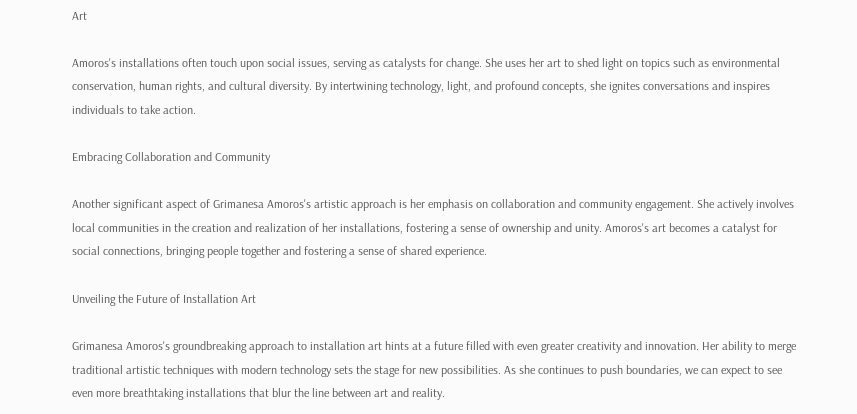Art

Amoros's installations often touch upon social issues, serving as catalysts for change. She uses her art to shed light on topics such as environmental conservation, human rights, and cultural diversity. By intertwining technology, light, and profound concepts, she ignites conversations and inspires individuals to take action.

Embracing Collaboration and Community

Another significant aspect of Grimanesa Amoros's artistic approach is her emphasis on collaboration and community engagement. She actively involves local communities in the creation and realization of her installations, fostering a sense of ownership and unity. Amoros's art becomes a catalyst for social connections, bringing people together and fostering a sense of shared experience.

Unveiling the Future of Installation Art

Grimanesa Amoros's groundbreaking approach to installation art hints at a future filled with even greater creativity and innovation. Her ability to merge traditional artistic techniques with modern technology sets the stage for new possibilities. As she continues to push boundaries, we can expect to see even more breathtaking installations that blur the line between art and reality.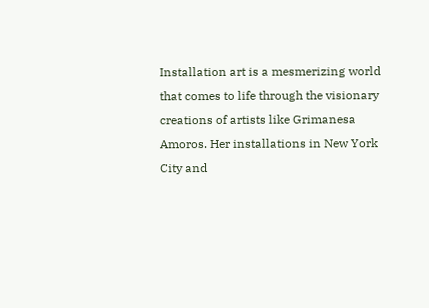Installation art is a mesmerizing world that comes to life through the visionary creations of artists like Grimanesa Amoros. Her installations in New York City and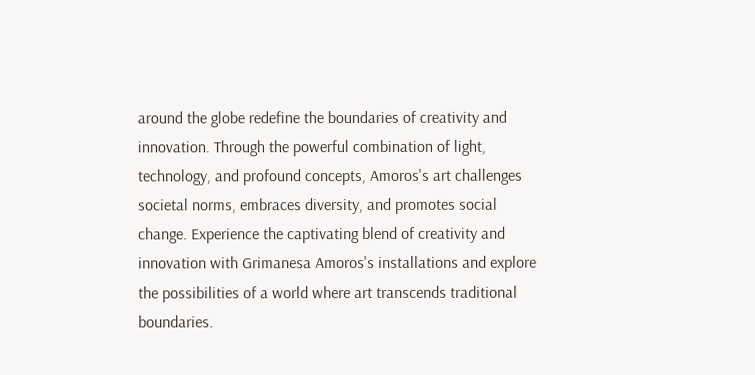around the globe redefine the boundaries of creativity and innovation. Through the powerful combination of light, technology, and profound concepts, Amoros's art challenges societal norms, embraces diversity, and promotes social change. Experience the captivating blend of creativity and innovation with Grimanesa Amoros's installations and explore the possibilities of a world where art transcends traditional boundaries.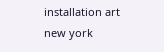installation art new york